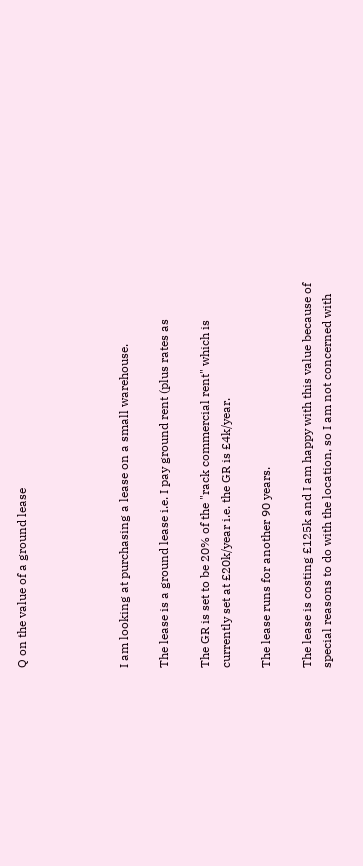Q on the value of a ground lease




I am looking at purchasing a lease on a small warehouse.

The lease is a ground lease i.e. I pay ground rent (plus rates as

The GR is set to be 20% of the "rack commercial rent" which is
currently set at £20k/year i.e. the GR is £4k/year.

The lease runs for another 90 years.

The lease is costing £125k and I am happy with this value because of
special reasons to do with the location, so I am not concerned with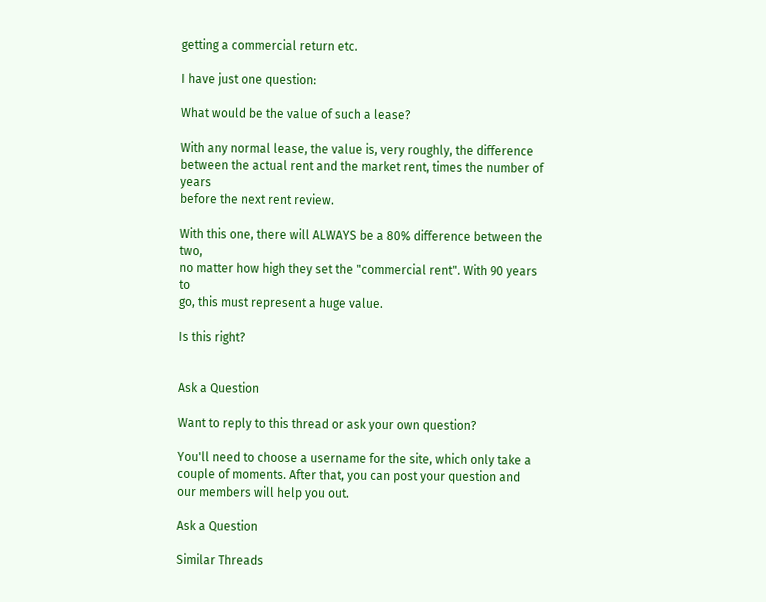getting a commercial return etc.

I have just one question:

What would be the value of such a lease?

With any normal lease, the value is, very roughly, the difference
between the actual rent and the market rent, times the number of years
before the next rent review.

With this one, there will ALWAYS be a 80% difference between the two,
no matter how high they set the "commercial rent". With 90 years to
go, this must represent a huge value.

Is this right?


Ask a Question

Want to reply to this thread or ask your own question?

You'll need to choose a username for the site, which only take a couple of moments. After that, you can post your question and our members will help you out.

Ask a Question

Similar Threads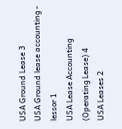USA Ground Lease 3
USA Ground lease accounting - lessor 1
USA Lease Accounting (Operating Lease) 4
USA Leases 2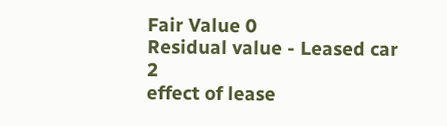Fair Value 0
Residual value - Leased car 2
effect of lease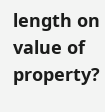length on value of property?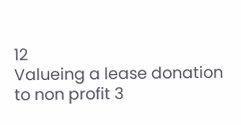12
Valueing a lease donation to non profit 3